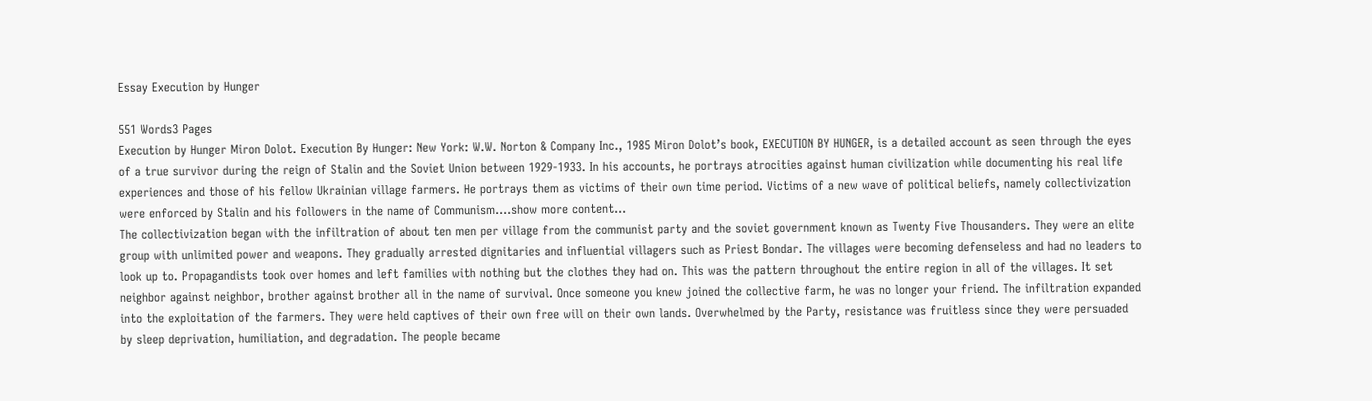Essay Execution by Hunger

551 Words3 Pages
Execution by Hunger Miron Dolot. Execution By Hunger: New York: W.W. Norton & Company Inc., 1985 Miron Dolot’s book, EXECUTION BY HUNGER, is a detailed account as seen through the eyes of a true survivor during the reign of Stalin and the Soviet Union between 1929-1933. In his accounts, he portrays atrocities against human civilization while documenting his real life experiences and those of his fellow Ukrainian village farmers. He portrays them as victims of their own time period. Victims of a new wave of political beliefs, namely collectivization were enforced by Stalin and his followers in the name of Communism.…show more content…
The collectivization began with the infiltration of about ten men per village from the communist party and the soviet government known as Twenty Five Thousanders. They were an elite group with unlimited power and weapons. They gradually arrested dignitaries and influential villagers such as Priest Bondar. The villages were becoming defenseless and had no leaders to look up to. Propagandists took over homes and left families with nothing but the clothes they had on. This was the pattern throughout the entire region in all of the villages. It set neighbor against neighbor, brother against brother all in the name of survival. Once someone you knew joined the collective farm, he was no longer your friend. The infiltration expanded into the exploitation of the farmers. They were held captives of their own free will on their own lands. Overwhelmed by the Party, resistance was fruitless since they were persuaded by sleep deprivation, humiliation, and degradation. The people became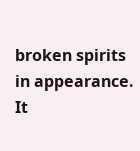broken spirits in appearance. It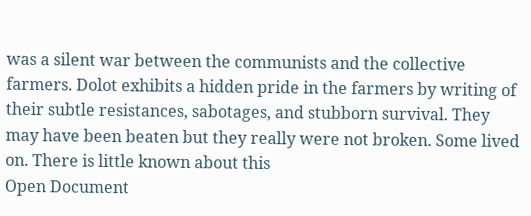was a silent war between the communists and the collective farmers. Dolot exhibits a hidden pride in the farmers by writing of their subtle resistances, sabotages, and stubborn survival. They may have been beaten but they really were not broken. Some lived on. There is little known about this
Open Document